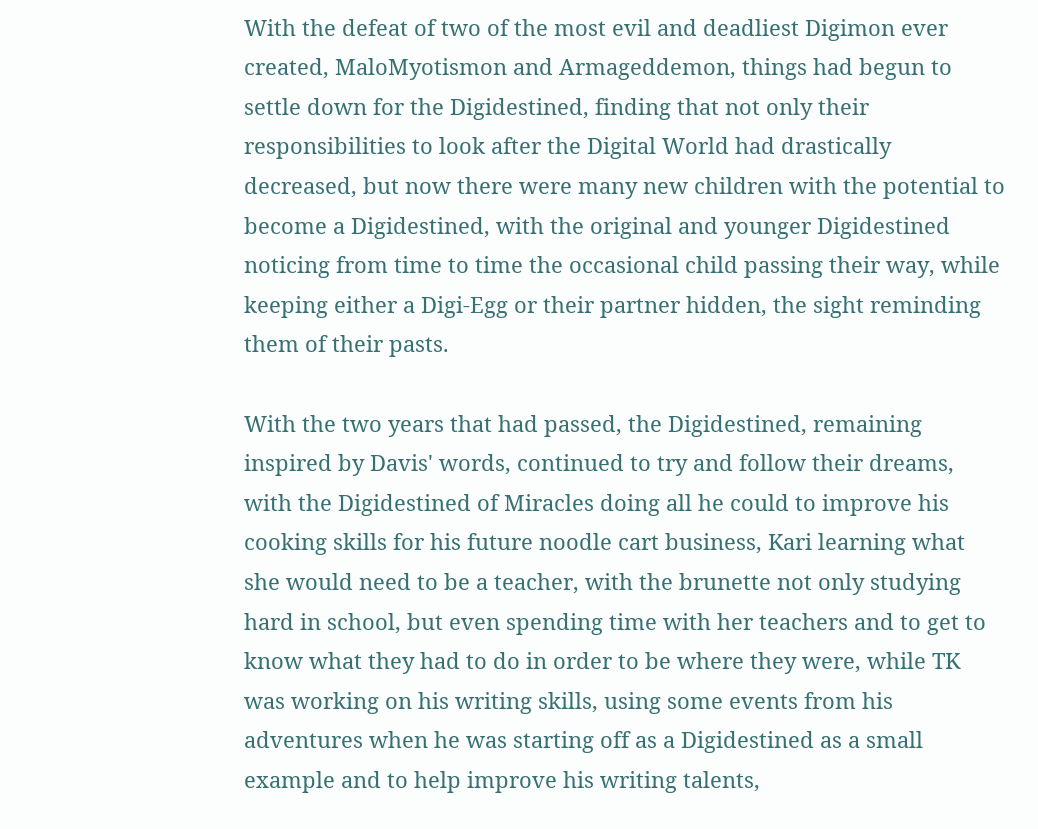With the defeat of two of the most evil and deadliest Digimon ever created, MaloMyotismon and Armageddemon, things had begun to settle down for the Digidestined, finding that not only their responsibilities to look after the Digital World had drastically decreased, but now there were many new children with the potential to become a Digidestined, with the original and younger Digidestined noticing from time to time the occasional child passing their way, while keeping either a Digi-Egg or their partner hidden, the sight reminding them of their pasts.

With the two years that had passed, the Digidestined, remaining inspired by Davis' words, continued to try and follow their dreams, with the Digidestined of Miracles doing all he could to improve his cooking skills for his future noodle cart business, Kari learning what she would need to be a teacher, with the brunette not only studying hard in school, but even spending time with her teachers and to get to know what they had to do in order to be where they were, while TK was working on his writing skills, using some events from his adventures when he was starting off as a Digidestined as a small example and to help improve his writing talents,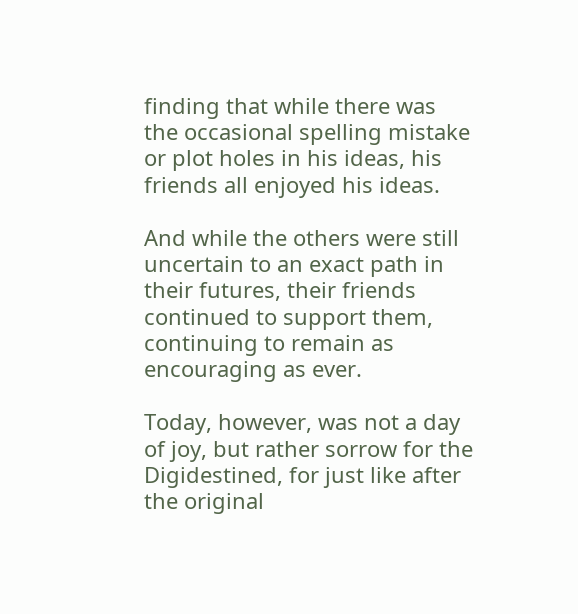finding that while there was the occasional spelling mistake or plot holes in his ideas, his friends all enjoyed his ideas.

And while the others were still uncertain to an exact path in their futures, their friends continued to support them, continuing to remain as encouraging as ever.

Today, however, was not a day of joy, but rather sorrow for the Digidestined, for just like after the original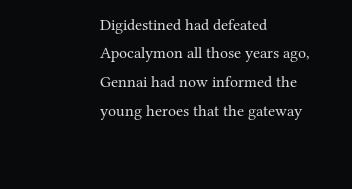Digidestined had defeated Apocalymon all those years ago, Gennai had now informed the young heroes that the gateway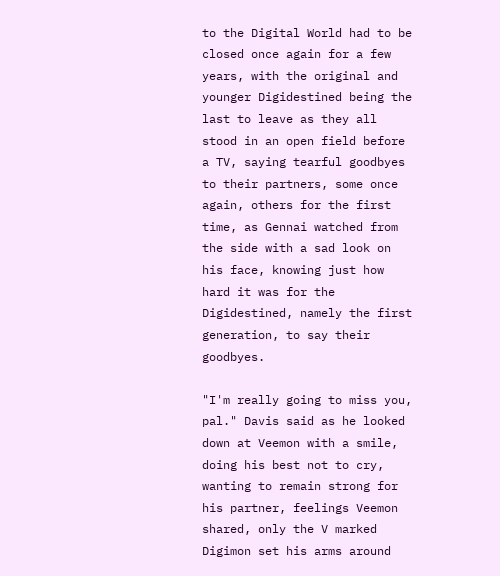to the Digital World had to be closed once again for a few years, with the original and younger Digidestined being the last to leave as they all stood in an open field before a TV, saying tearful goodbyes to their partners, some once again, others for the first time, as Gennai watched from the side with a sad look on his face, knowing just how hard it was for the Digidestined, namely the first generation, to say their goodbyes.

"I'm really going to miss you, pal." Davis said as he looked down at Veemon with a smile, doing his best not to cry, wanting to remain strong for his partner, feelings Veemon shared, only the V marked Digimon set his arms around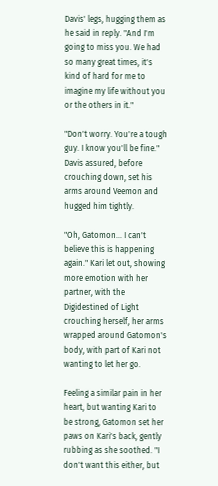Davis' legs, hugging them as he said in reply. "And I'm going to miss you. We had so many great times, it's kind of hard for me to imagine my life without you or the others in it."

"Don't worry. You're a tough guy. I know you'll be fine." Davis assured, before crouching down, set his arms around Veemon and hugged him tightly.

"Oh, Gatomon... I can't believe this is happening again." Kari let out, showing more emotion with her partner, with the Digidestined of Light crouching herself, her arms wrapped around Gatomon's body, with part of Kari not wanting to let her go.

Feeling a similar pain in her heart, but wanting Kari to be strong, Gatomon set her paws on Kari's back, gently rubbing as she soothed. "I don't want this either, but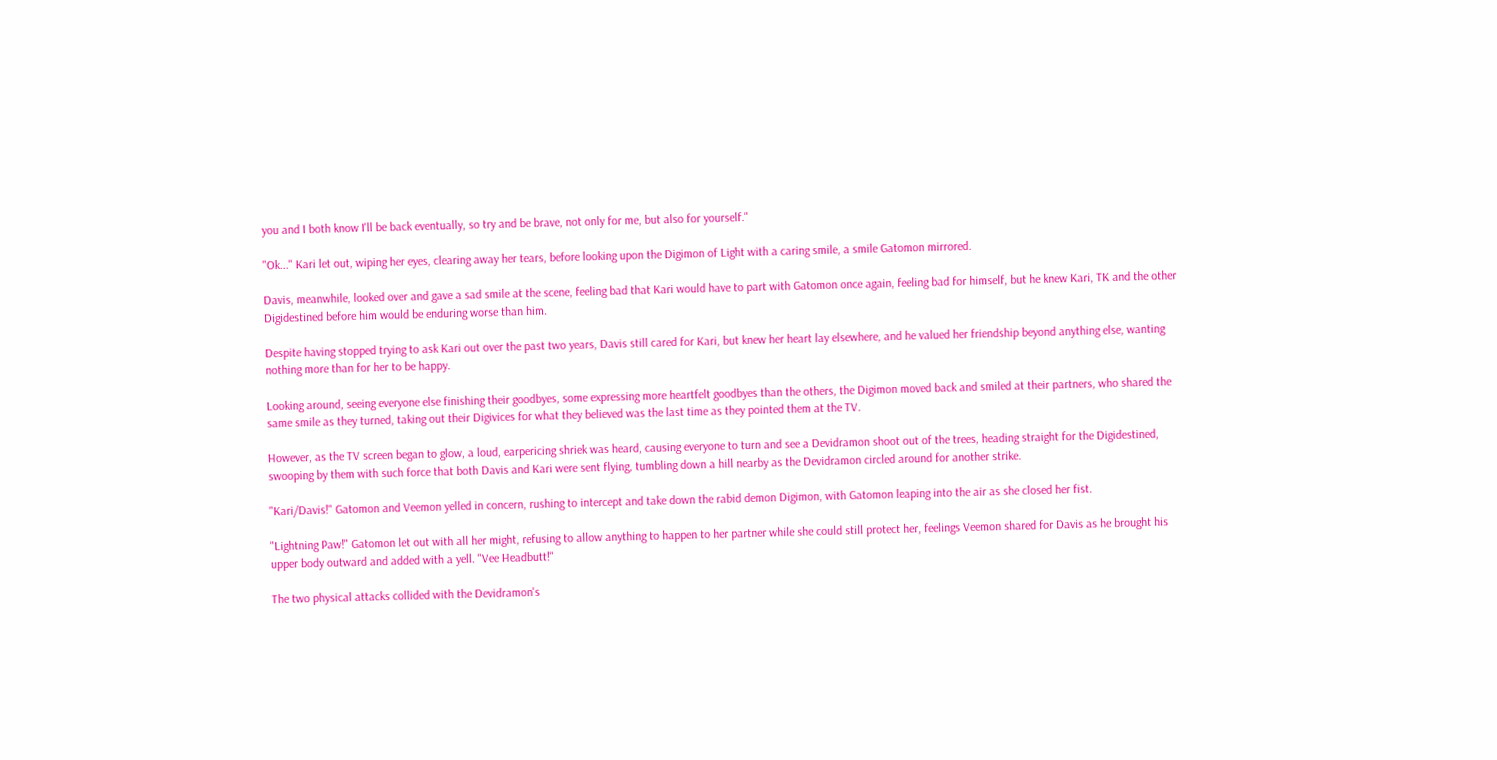you and I both know I'll be back eventually, so try and be brave, not only for me, but also for yourself."

"Ok..." Kari let out, wiping her eyes, clearing away her tears, before looking upon the Digimon of Light with a caring smile, a smile Gatomon mirrored.

Davis, meanwhile, looked over and gave a sad smile at the scene, feeling bad that Kari would have to part with Gatomon once again, feeling bad for himself, but he knew Kari, TK and the other Digidestined before him would be enduring worse than him.

Despite having stopped trying to ask Kari out over the past two years, Davis still cared for Kari, but knew her heart lay elsewhere, and he valued her friendship beyond anything else, wanting nothing more than for her to be happy.

Looking around, seeing everyone else finishing their goodbyes, some expressing more heartfelt goodbyes than the others, the Digimon moved back and smiled at their partners, who shared the same smile as they turned, taking out their Digivices for what they believed was the last time as they pointed them at the TV.

However, as the TV screen began to glow, a loud, earpericing shriek was heard, causing everyone to turn and see a Devidramon shoot out of the trees, heading straight for the Digidestined, swooping by them with such force that both Davis and Kari were sent flying, tumbling down a hill nearby as the Devidramon circled around for another strike.

"Kari/Davis!" Gatomon and Veemon yelled in concern, rushing to intercept and take down the rabid demon Digimon, with Gatomon leaping into the air as she closed her fist.

"Lightning Paw!" Gatomon let out with all her might, refusing to allow anything to happen to her partner while she could still protect her, feelings Veemon shared for Davis as he brought his upper body outward and added with a yell. "Vee Headbutt!"

The two physical attacks collided with the Devidramon's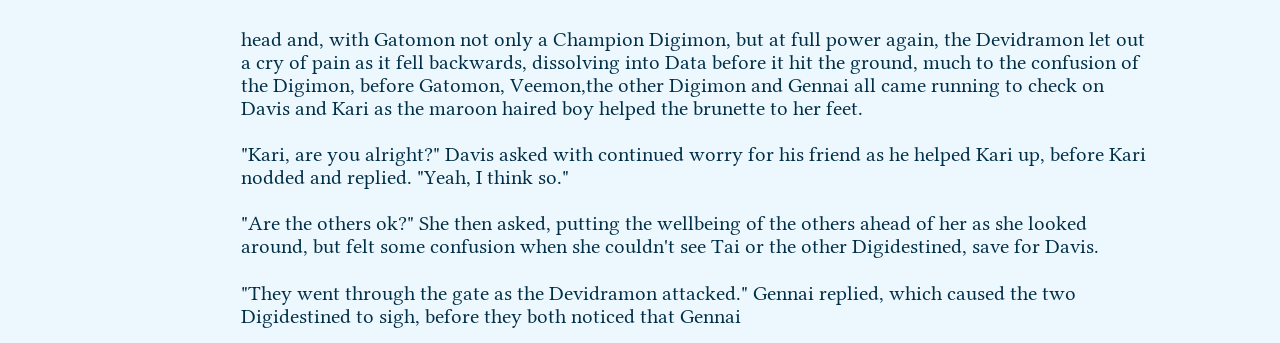head and, with Gatomon not only a Champion Digimon, but at full power again, the Devidramon let out a cry of pain as it fell backwards, dissolving into Data before it hit the ground, much to the confusion of the Digimon, before Gatomon, Veemon,the other Digimon and Gennai all came running to check on Davis and Kari as the maroon haired boy helped the brunette to her feet.

"Kari, are you alright?" Davis asked with continued worry for his friend as he helped Kari up, before Kari nodded and replied. "Yeah, I think so."

"Are the others ok?" She then asked, putting the wellbeing of the others ahead of her as she looked around, but felt some confusion when she couldn't see Tai or the other Digidestined, save for Davis.

"They went through the gate as the Devidramon attacked." Gennai replied, which caused the two Digidestined to sigh, before they both noticed that Gennai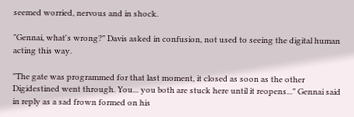seemed worried, nervous and in shock.

"Gennai, what's wrong?" Davis asked in confusion, not used to seeing the digital human acting this way.

"The gate was programmed for that last moment, it closed as soon as the other Digidestined went through. You... you both are stuck here until it reopens..." Gennai said in reply as a sad frown formed on his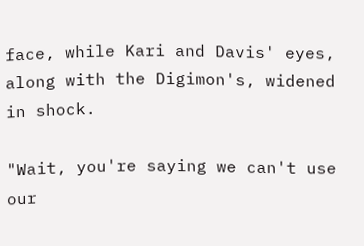face, while Kari and Davis' eyes, along with the Digimon's, widened in shock.

"Wait, you're saying we can't use our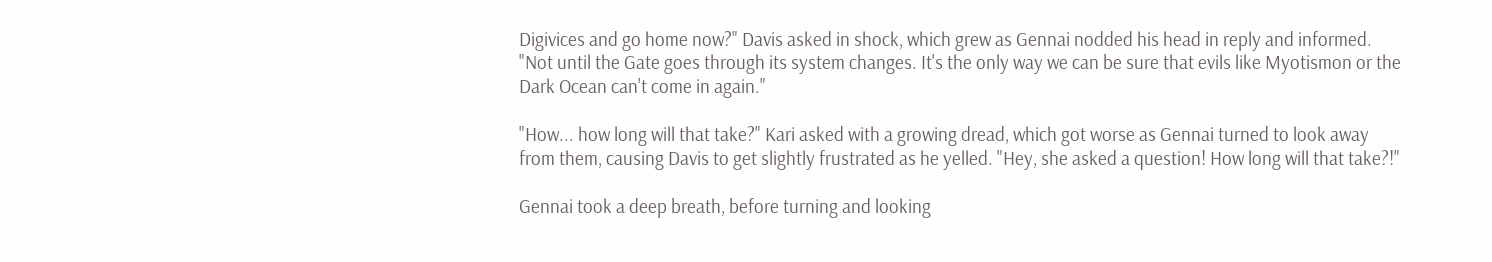Digivices and go home now?" Davis asked in shock, which grew as Gennai nodded his head in reply and informed. "Not until the Gate goes through its system changes. It's the only way we can be sure that evils like Myotismon or the Dark Ocean can't come in again."

"How... how long will that take?" Kari asked with a growing dread, which got worse as Gennai turned to look away from them, causing Davis to get slightly frustrated as he yelled. "Hey, she asked a question! How long will that take?!"

Gennai took a deep breath, before turning and looking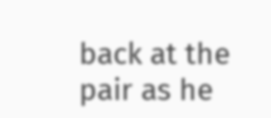back at the pair as he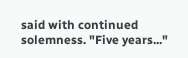said with continued solemness. "Five years..."